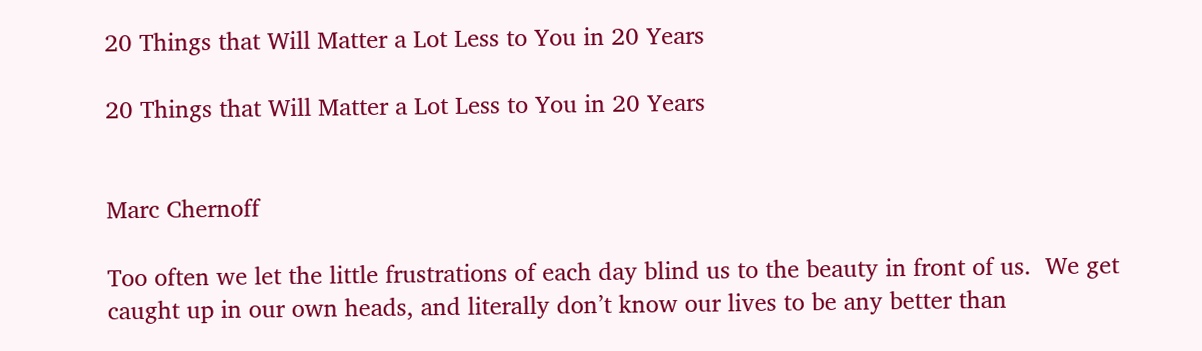20 Things that Will Matter a Lot Less to You in 20 Years

20 Things that Will Matter a Lot Less to You in 20 Years


Marc Chernoff

Too often we let the little frustrations of each day blind us to the beauty in front of us.  We get caught up in our own heads, and literally don’t know our lives to be any better than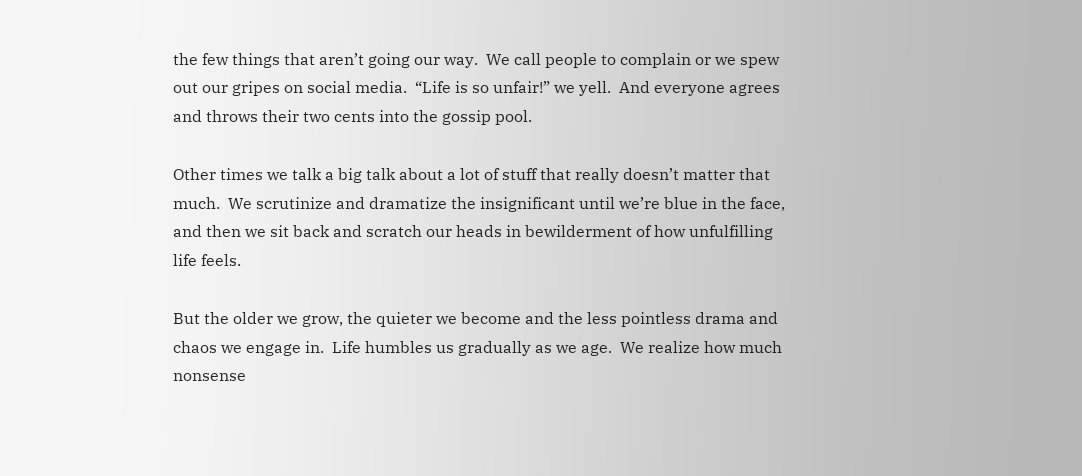the few things that aren’t going our way.  We call people to complain or we spew out our gripes on social media.  “Life is so unfair!” we yell.  And everyone agrees and throws their two cents into the gossip pool.

Other times we talk a big talk about a lot of stuff that really doesn’t matter that much.  We scrutinize and dramatize the insignificant until we’re blue in the face, and then we sit back and scratch our heads in bewilderment of how unfulfilling life feels.

But the older we grow, the quieter we become and the less pointless drama and chaos we engage in.  Life humbles us gradually as we age.  We realize how much nonsense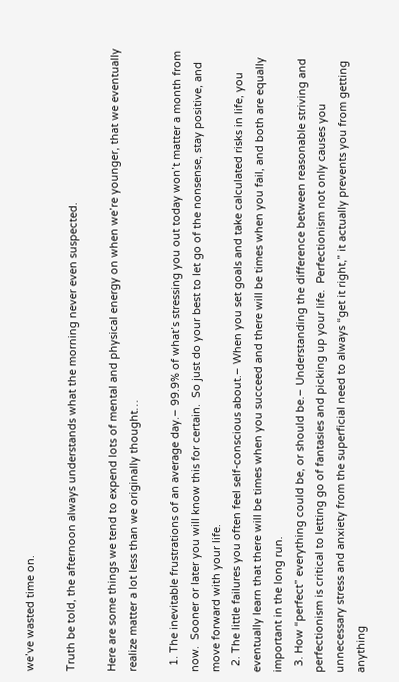we’ve wasted time on.

Truth be told, the afternoon always understands what the morning never even suspected.

Here are some things we tend to expend lots of mental and physical energy on when we’re younger, that we eventually realize matter a lot less than we originally thought…

  1. The inevitable frustrations of an average day.– 99.9% of what’s stressing you out today won’t matter a month from now.  Sooner or later you will know this for certain.  So just do your best to let go of the nonsense, stay positive, and move forward with your life.
  2. The little failures you often feel self-conscious about.– When you set goals and take calculated risks in life, you eventually learn that there will be times when you succeed and there will be times when you fail, and both are equally important in the long run.
  3. How “perfect” everything could be, or should be.– Understanding the difference between reasonable striving and perfectionism is critical to letting go of fantasies and picking up your life.  Perfectionism not only causes you unnecessary stress and anxiety from the superficial need to always “get it right,” it actually prevents you from getting anything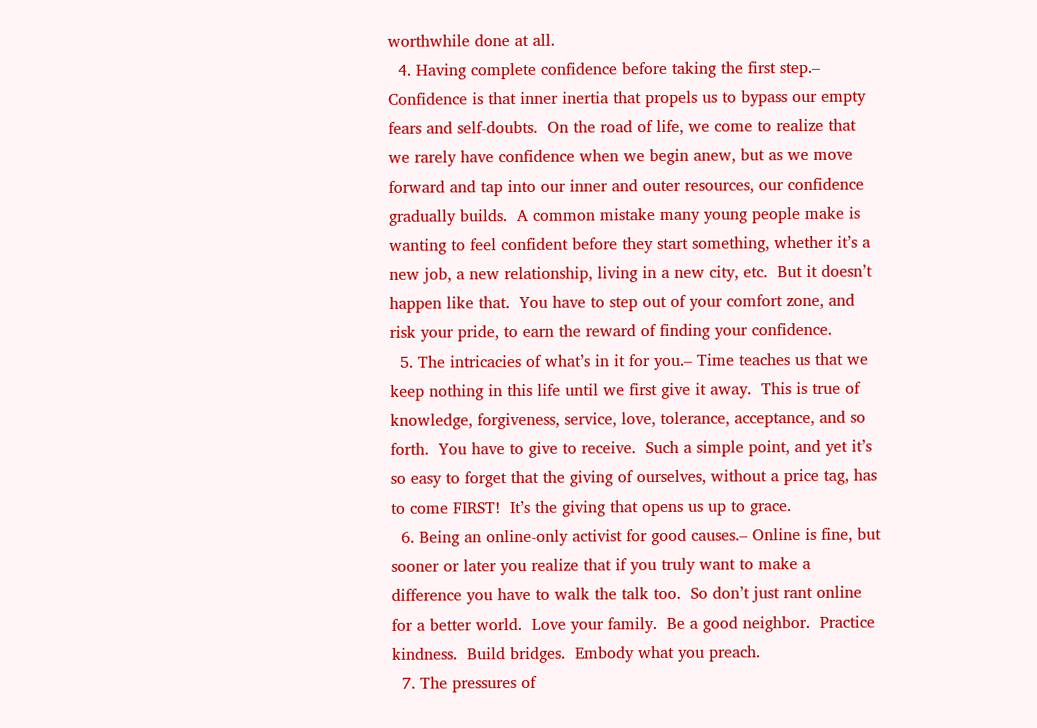worthwhile done at all.
  4. Having complete confidence before taking the first step.– Confidence is that inner inertia that propels us to bypass our empty fears and self-doubts.  On the road of life, we come to realize that we rarely have confidence when we begin anew, but as we move forward and tap into our inner and outer resources, our confidence gradually builds.  A common mistake many young people make is wanting to feel confident before they start something, whether it’s a new job, a new relationship, living in a new city, etc.  But it doesn’t happen like that.  You have to step out of your comfort zone, and risk your pride, to earn the reward of finding your confidence.
  5. The intricacies of what’s in it for you.– Time teaches us that we keep nothing in this life until we first give it away.  This is true of knowledge, forgiveness, service, love, tolerance, acceptance, and so forth.  You have to give to receive.  Such a simple point, and yet it’s so easy to forget that the giving of ourselves, without a price tag, has to come FIRST!  It’s the giving that opens us up to grace.
  6. Being an online-only activist for good causes.– Online is fine, but sooner or later you realize that if you truly want to make a difference you have to walk the talk too.  So don’t just rant online for a better world.  Love your family.  Be a good neighbor.  Practice kindness.  Build bridges.  Embody what you preach.
  7. The pressures of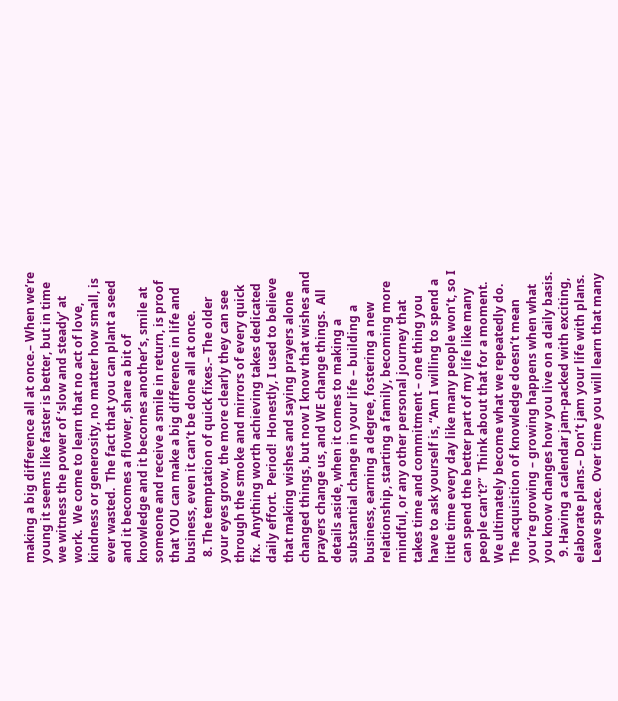making a big difference all at once.– When we’re young it seems like faster is better, but in time we witness the power of ‘slow and steady’ at work.  We come to learn that no act of love, kindness or generosity, no matter how small, is ever wasted.  The fact that you can plant a seed and it becomes a flower, share a bit of knowledge and it becomes another’s, smile at someone and receive a smile in return, is proof that YOU can make a big difference in life and business, even it can’t be done all at once.
  8. The temptation of quick fixes.– The older your eyes grow, the more clearly they can see through the smoke and mirrors of every quick fix.  Anything worth achieving takes dedicated daily effort.  Period!  Honestly, I used to believe that making wishes and saying prayers alone changed things, but now I know that wishes and prayers change us, and WE change things.  All details aside, when it comes to making a substantial change in your life – building a business, earning a degree, fostering a new relationship, starting a family, becoming more mindful, or any other personal journey that takes time and commitment – one thing you have to ask yourself is, “Am I willing to spend a little time every day like many people won’t, so I can spend the better part of my life like many people can’t?”  Think about that for a moment.  We ultimately become what we repeatedly do.  The acquisition of knowledge doesn’t mean you’re growing – growing happens when what you know changes how you live on a daily basis.
  9. Having a calendar jam-packed with exciting, elaborate plans.– Don’t jam your life with plans.  Leave space.  Over time you will learn that many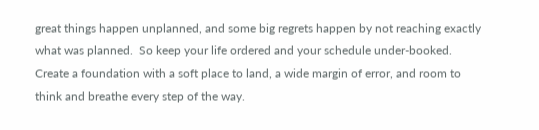great things happen unplanned, and some big regrets happen by not reaching exactly what was planned.  So keep your life ordered and your schedule under-booked.  Create a foundation with a soft place to land, a wide margin of error, and room to think and breathe every step of the way.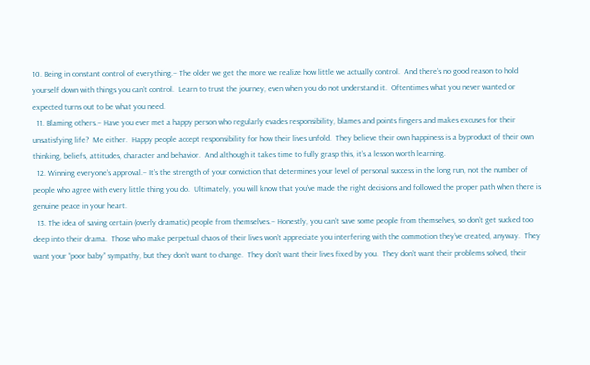10. Being in constant control of everything.– The older we get the more we realize how little we actually control.  And there’s no good reason to hold yourself down with things you can’t control.  Learn to trust the journey, even when you do not understand it.  Oftentimes what you never wanted or expected turns out to be what you need.
  11. Blaming others.– Have you ever met a happy person who regularly evades responsibility, blames and points fingers and makes excuses for their unsatisfying life?  Me either.  Happy people accept responsibility for how their lives unfold.  They believe their own happiness is a byproduct of their own thinking, beliefs, attitudes, character and behavior.  And although it takes time to fully grasp this, it’s a lesson worth learning.
  12. Winning everyone’s approval.– It’s the strength of your conviction that determines your level of personal success in the long run, not the number of people who agree with every little thing you do.  Ultimately, you will know that you’ve made the right decisions and followed the proper path when there is genuine peace in your heart.
  13. The idea of saving certain (overly dramatic) people from themselves.– Honestly, you can’t save some people from themselves, so don’t get sucked too deep into their drama.  Those who make perpetual chaos of their lives won’t appreciate you interfering with the commotion they’ve created, anyway.  They want your “poor baby” sympathy, but they don’t want to change.  They don’t want their lives fixed by you.  They don’t want their problems solved, their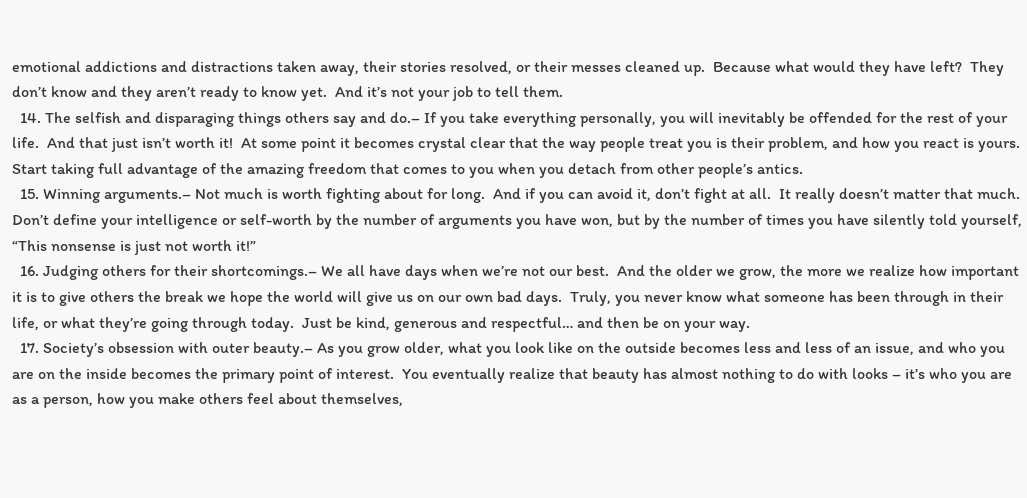emotional addictions and distractions taken away, their stories resolved, or their messes cleaned up.  Because what would they have left?  They don’t know and they aren’t ready to know yet.  And it’s not your job to tell them.
  14. The selfish and disparaging things others say and do.– If you take everything personally, you will inevitably be offended for the rest of your life.  And that just isn’t worth it!  At some point it becomes crystal clear that the way people treat you is their problem, and how you react is yours.  Start taking full advantage of the amazing freedom that comes to you when you detach from other people’s antics.
  15. Winning arguments.– Not much is worth fighting about for long.  And if you can avoid it, don’t fight at all.  It really doesn’t matter that much.  Don’t define your intelligence or self-worth by the number of arguments you have won, but by the number of times you have silently told yourself, “This nonsense is just not worth it!”
  16. Judging others for their shortcomings.– We all have days when we’re not our best.  And the older we grow, the more we realize how important it is to give others the break we hope the world will give us on our own bad days.  Truly, you never know what someone has been through in their life, or what they’re going through today.  Just be kind, generous and respectful… and then be on your way.
  17. Society’s obsession with outer beauty.– As you grow older, what you look like on the outside becomes less and less of an issue, and who you are on the inside becomes the primary point of interest.  You eventually realize that beauty has almost nothing to do with looks – it’s who you are as a person, how you make others feel about themselves,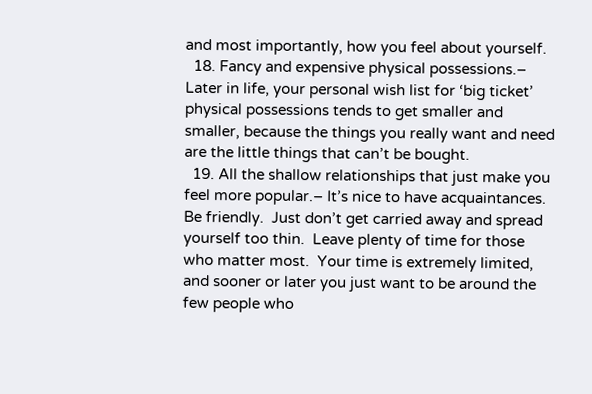and most importantly, how you feel about yourself.
  18. Fancy and expensive physical possessions.– Later in life, your personal wish list for ‘big ticket’ physical possessions tends to get smaller and smaller, because the things you really want and need are the little things that can’t be bought.
  19. All the shallow relationships that just make you feel more popular.– It’s nice to have acquaintances.  Be friendly.  Just don’t get carried away and spread yourself too thin.  Leave plenty of time for those who matter most.  Your time is extremely limited, and sooner or later you just want to be around the few people who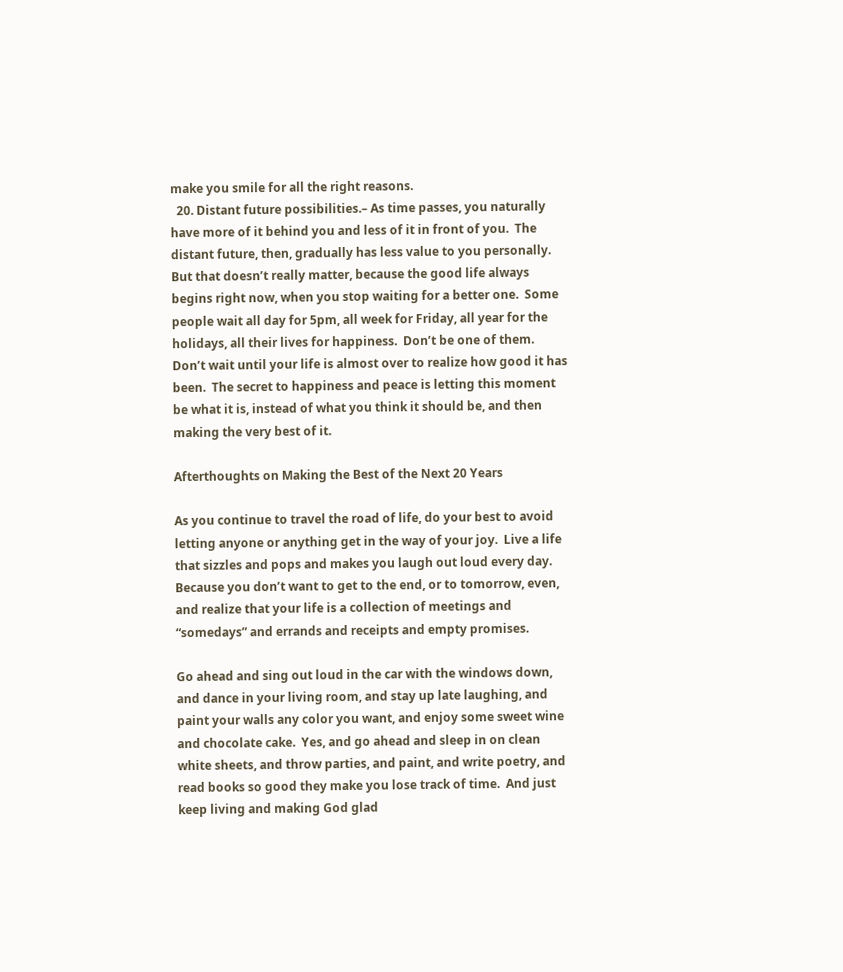make you smile for all the right reasons.
  20. Distant future possibilities.– As time passes, you naturally have more of it behind you and less of it in front of you.  The distant future, then, gradually has less value to you personally.  But that doesn’t really matter, because the good life always begins right now, when you stop waiting for a better one.  Some people wait all day for 5pm, all week for Friday, all year for the holidays, all their lives for happiness.  Don’t be one of them.  Don’t wait until your life is almost over to realize how good it has been.  The secret to happiness and peace is letting this moment be what it is, instead of what you think it should be, and then making the very best of it.

Afterthoughts on Making the Best of the Next 20 Years

As you continue to travel the road of life, do your best to avoid letting anyone or anything get in the way of your joy.  Live a life that sizzles and pops and makes you laugh out loud every day.  Because you don’t want to get to the end, or to tomorrow, even, and realize that your life is a collection of meetings and “somedays” and errands and receipts and empty promises.

Go ahead and sing out loud in the car with the windows down, and dance in your living room, and stay up late laughing, and paint your walls any color you want, and enjoy some sweet wine and chocolate cake.  Yes, and go ahead and sleep in on clean white sheets, and throw parties, and paint, and write poetry, and read books so good they make you lose track of time.  And just keep living and making God glad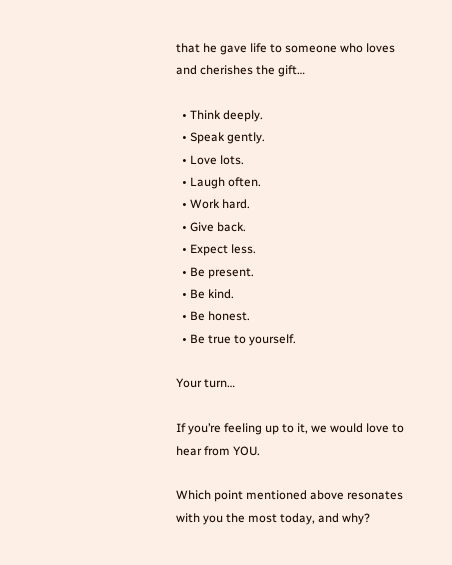that he gave life to someone who loves and cherishes the gift…

  • Think deeply.
  • Speak gently.
  • Love lots.
  • Laugh often.
  • Work hard.
  • Give back.
  • Expect less.
  • Be present.
  • Be kind.
  • Be honest.
  • Be true to yourself.

Your turn…

If you’re feeling up to it, we would love to hear from YOU.

Which point mentioned above resonates with you the most today, and why?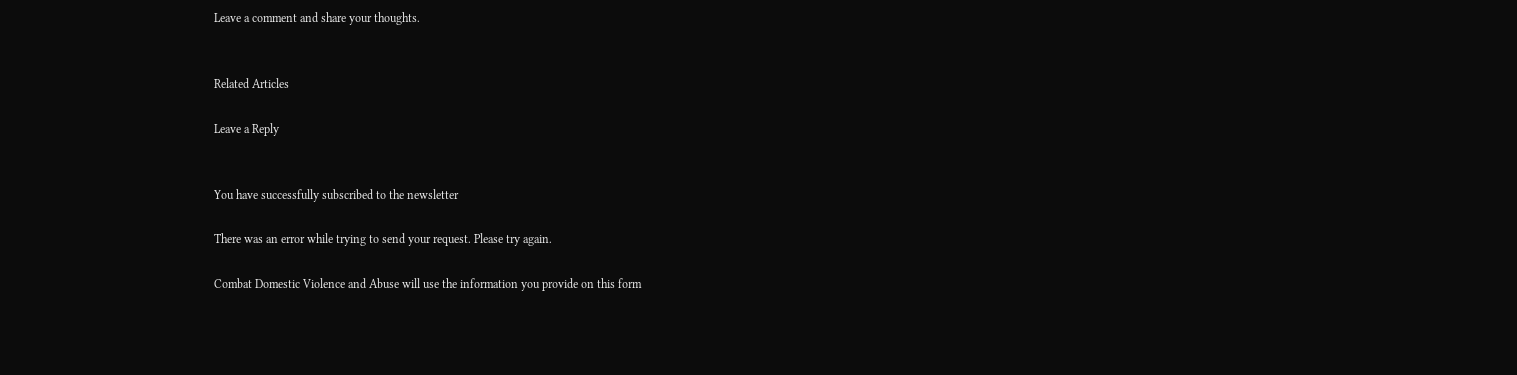Leave a comment and share your thoughts.


Related Articles

Leave a Reply


You have successfully subscribed to the newsletter

There was an error while trying to send your request. Please try again.

Combat Domestic Violence and Abuse will use the information you provide on this form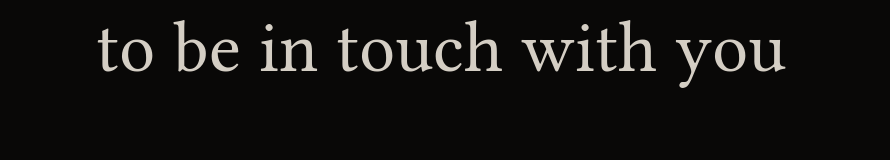to be in touch with you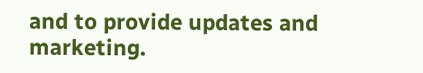and to provide updates and marketing.